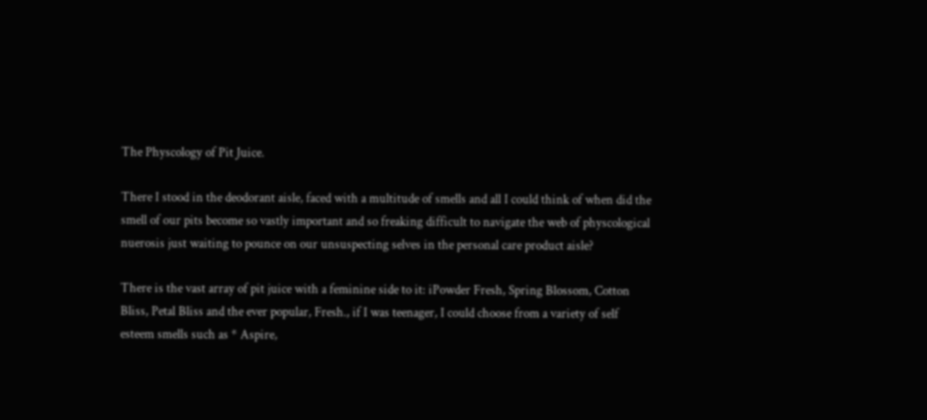The Physcology of Pit Juice.

There I stood in the deodorant aisle, faced with a multitude of smells and all I could think of when did the smell of our pits become so vastly important and so freaking difficult to navigate the web of physcological nuerosis just waiting to pounce on our unsuspecting selves in the personal care product aisle?

There is the vast array of pit juice with a feminine side to it: iPowder Fresh, Spring Blossom, Cotton Bliss, Petal Bliss and the ever popular, Fresh., if I was teenager, I could choose from a variety of self esteem smells such as * Aspire,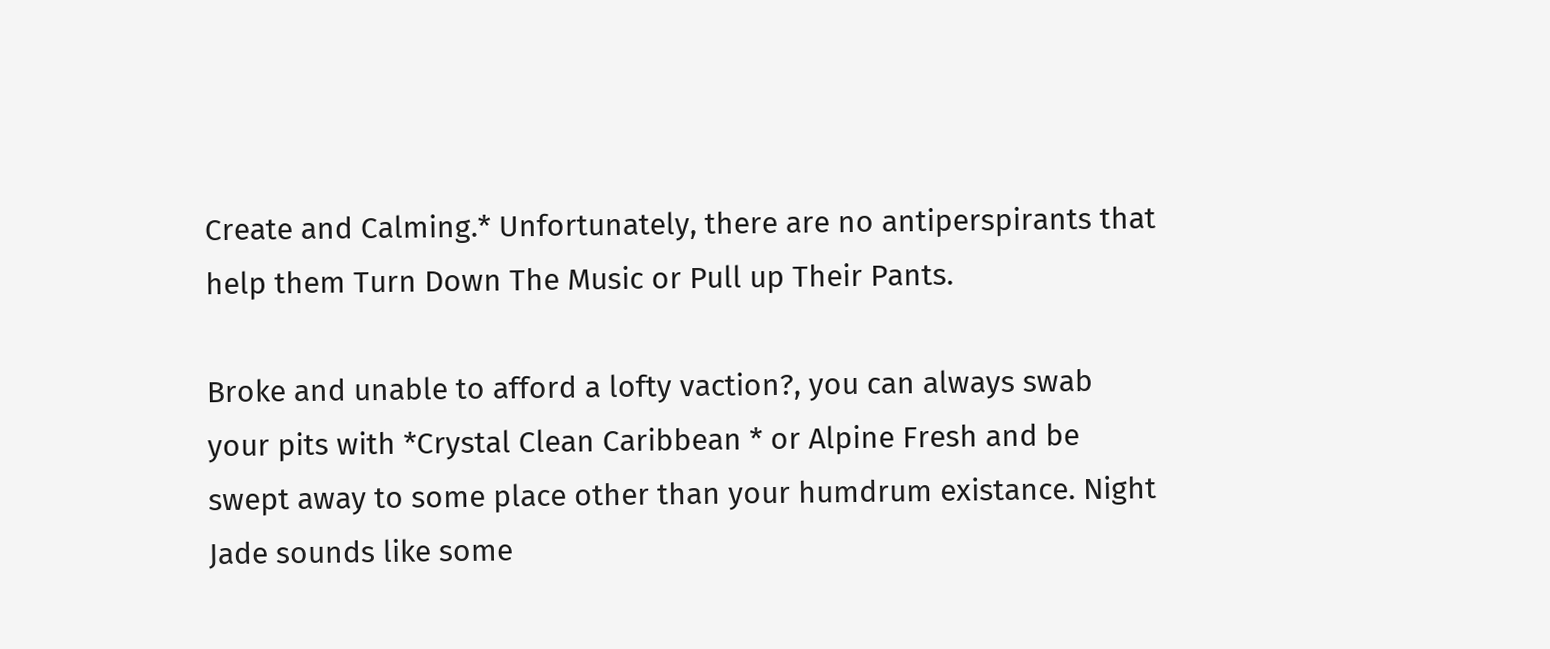Create and Calming.* Unfortunately, there are no antiperspirants that help them Turn Down The Music or Pull up Their Pants.

Broke and unable to afford a lofty vaction?, you can always swab your pits with *Crystal Clean Caribbean * or Alpine Fresh and be swept away to some place other than your humdrum existance. Night Jade sounds like some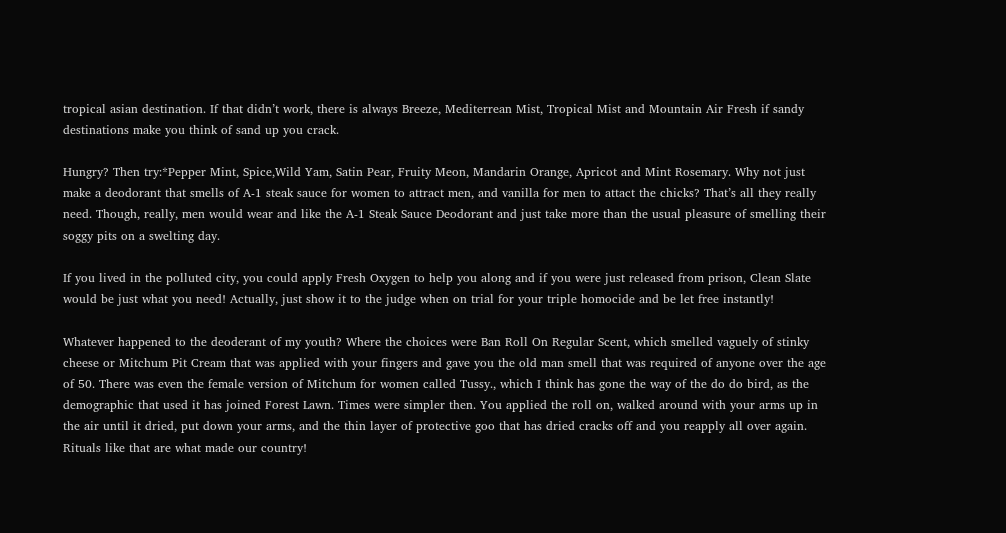tropical asian destination. If that didn’t work, there is always Breeze, Mediterrean Mist, Tropical Mist and Mountain Air Fresh if sandy destinations make you think of sand up you crack.

Hungry? Then try:*Pepper Mint, Spice,Wild Yam, Satin Pear, Fruity Meon, Mandarin Orange, Apricot and Mint Rosemary. Why not just make a deodorant that smells of A-1 steak sauce for women to attract men, and vanilla for men to attact the chicks? That’s all they really need. Though, really, men would wear and like the A-1 Steak Sauce Deodorant and just take more than the usual pleasure of smelling their soggy pits on a swelting day.

If you lived in the polluted city, you could apply Fresh Oxygen to help you along and if you were just released from prison, Clean Slate would be just what you need! Actually, just show it to the judge when on trial for your triple homocide and be let free instantly!

Whatever happened to the deoderant of my youth? Where the choices were Ban Roll On Regular Scent, which smelled vaguely of stinky cheese or Mitchum Pit Cream that was applied with your fingers and gave you the old man smell that was required of anyone over the age of 50. There was even the female version of Mitchum for women called Tussy., which I think has gone the way of the do do bird, as the demographic that used it has joined Forest Lawn. Times were simpler then. You applied the roll on, walked around with your arms up in the air until it dried, put down your arms, and the thin layer of protective goo that has dried cracks off and you reapply all over again. Rituals like that are what made our country!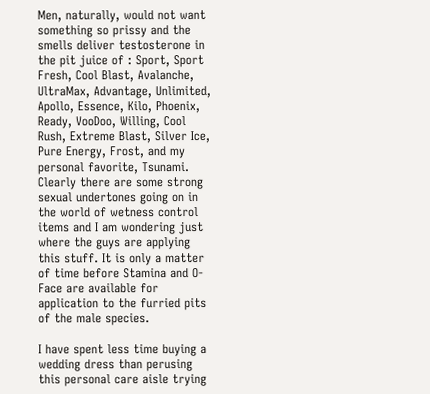Men, naturally, would not want something so prissy and the smells deliver testosterone in the pit juice of : Sport, Sport Fresh, Cool Blast, Avalanche, UltraMax, Advantage, Unlimited, Apollo, Essence, Kilo, Phoenix, Ready, VooDoo, Willing, Cool Rush, Extreme Blast, Silver Ice, Pure Energy, Frost, and my personal favorite, Tsunami. Clearly there are some strong sexual undertones going on in the world of wetness control items and I am wondering just where the guys are applying this stuff. It is only a matter of time before Stamina and O-Face are available for application to the furried pits of the male species.

I have spent less time buying a wedding dress than perusing this personal care aisle trying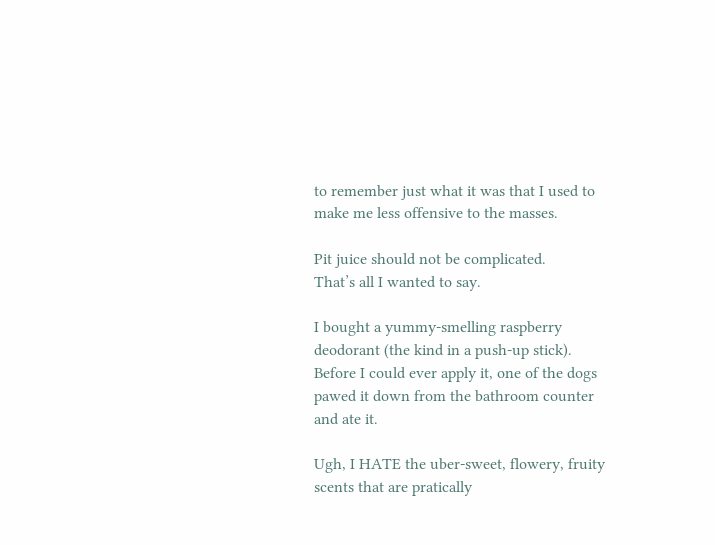to remember just what it was that I used to make me less offensive to the masses.

Pit juice should not be complicated.
That’s all I wanted to say.

I bought a yummy-smelling raspberry deodorant (the kind in a push-up stick). Before I could ever apply it, one of the dogs pawed it down from the bathroom counter and ate it.

Ugh, I HATE the uber-sweet, flowery, fruity scents that are pratically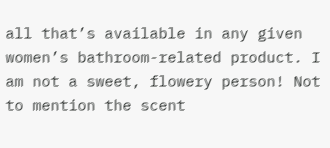all that’s available in any given women’s bathroom-related product. I am not a sweet, flowery person! Not to mention the scent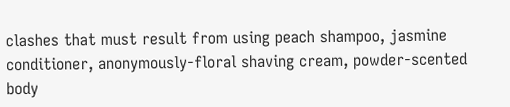clashes that must result from using peach shampoo, jasmine conditioner, anonymously-floral shaving cream, powder-scented body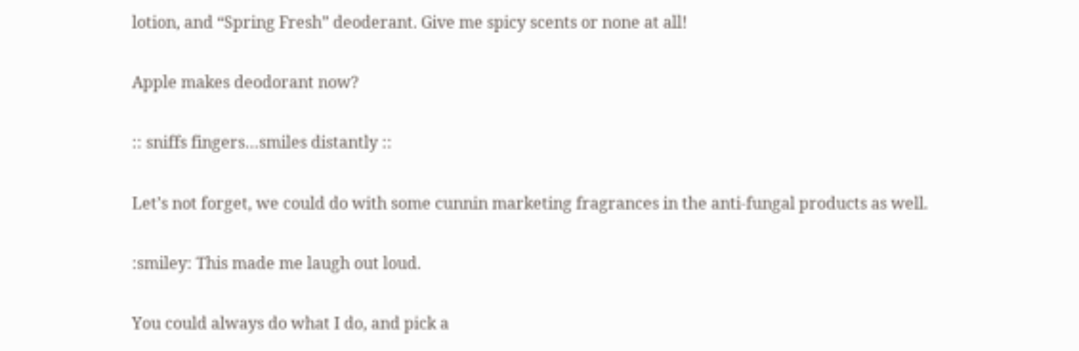lotion, and “Spring Fresh” deoderant. Give me spicy scents or none at all!

Apple makes deodorant now?

:: sniffs fingers…smiles distantly ::

Let’s not forget, we could do with some cunnin marketing fragrances in the anti-fungal products as well.

:smiley: This made me laugh out loud.

You could always do what I do, and pick a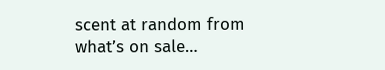scent at random from what’s on sale…